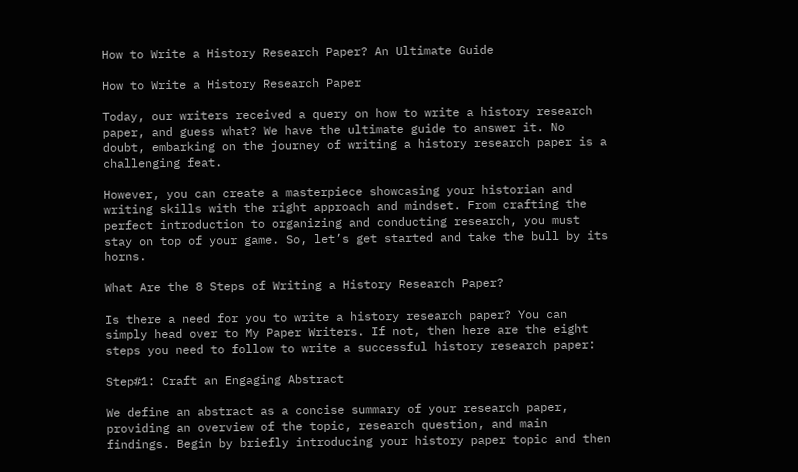How to Write a History Research Paper? An Ultimate Guide

How to Write a History Research Paper

Today, our writers received a query on how to write a history research paper, and guess what? We have the ultimate guide to answer it. No doubt, embarking on the journey of writing a history research paper is a challenging feat.

However, you can create a masterpiece showcasing your historian and writing skills with the right approach and mindset. From crafting the perfect introduction to organizing and conducting research, you must stay on top of your game. So, let’s get started and take the bull by its horns.

What Are the 8 Steps of Writing a History Research Paper?

Is there a need for you to write a history research paper? You can simply head over to My Paper Writers. If not, then here are the eight steps you need to follow to write a successful history research paper:

Step#1: Craft an Engaging Abstract

We define an abstract as a concise summary of your research paper, providing an overview of the topic, research question, and main findings. Begin by briefly introducing your history paper topic and then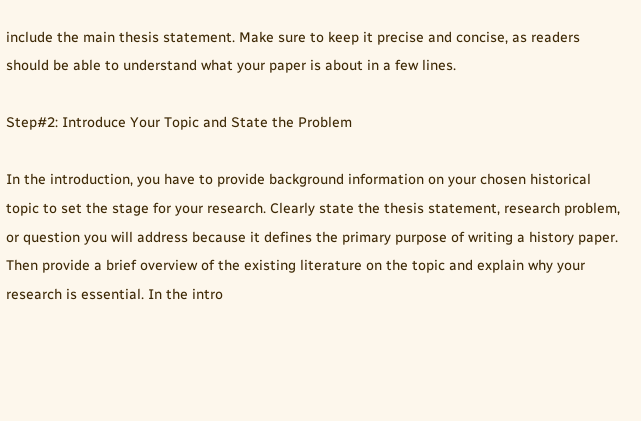include the main thesis statement. Make sure to keep it precise and concise, as readers should be able to understand what your paper is about in a few lines.

Step#2: Introduce Your Topic and State the Problem

In the introduction, you have to provide background information on your chosen historical topic to set the stage for your research. Clearly state the thesis statement, research problem, or question you will address because it defines the primary purpose of writing a history paper. Then provide a brief overview of the existing literature on the topic and explain why your research is essential. In the intro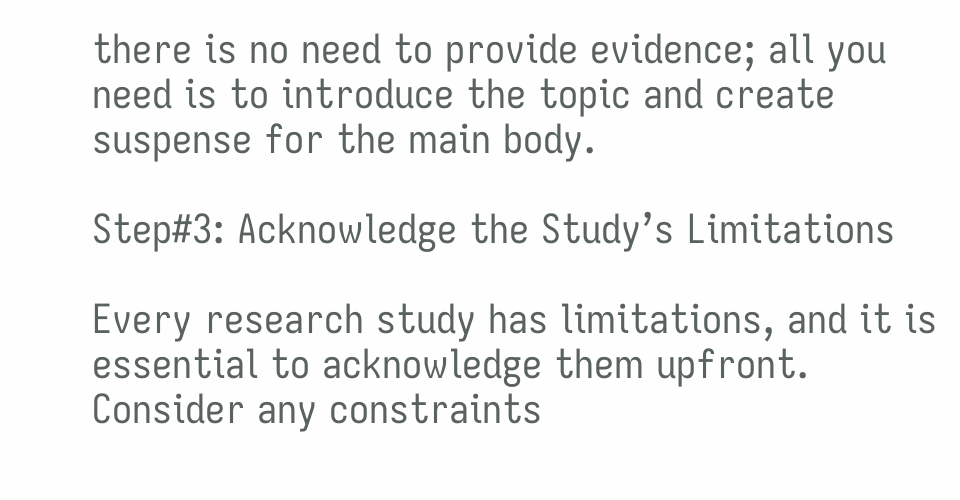there is no need to provide evidence; all you need is to introduce the topic and create suspense for the main body.

Step#3: Acknowledge the Study’s Limitations

Every research study has limitations, and it is essential to acknowledge them upfront. Consider any constraints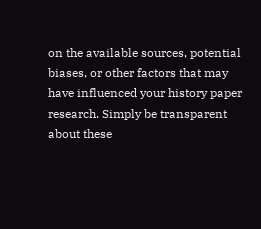on the available sources, potential biases, or other factors that may have influenced your history paper research. Simply be transparent about these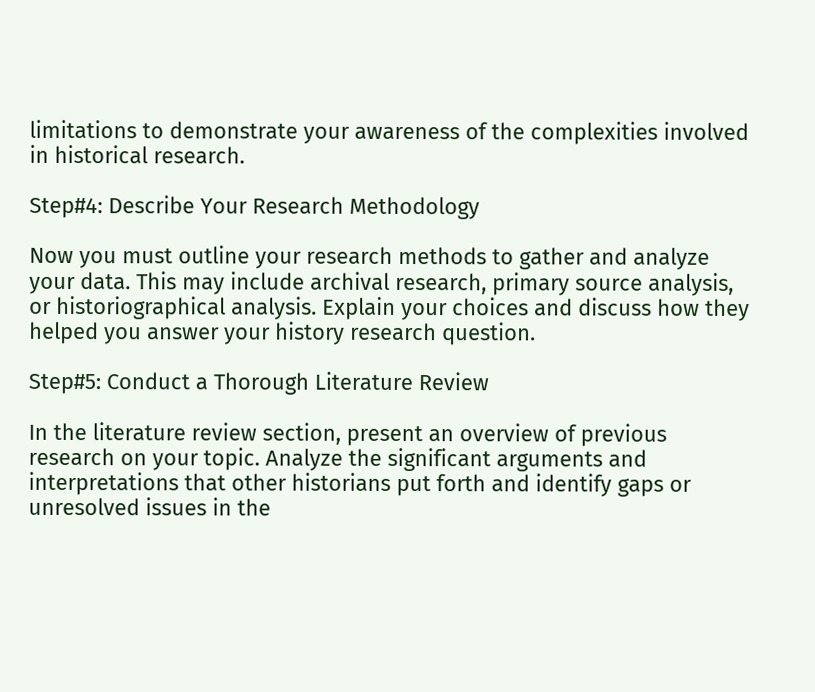limitations to demonstrate your awareness of the complexities involved in historical research.

Step#4: Describe Your Research Methodology

Now you must outline your research methods to gather and analyze your data. This may include archival research, primary source analysis, or historiographical analysis. Explain your choices and discuss how they helped you answer your history research question.

Step#5: Conduct a Thorough Literature Review

In the literature review section, present an overview of previous research on your topic. Analyze the significant arguments and interpretations that other historians put forth and identify gaps or unresolved issues in the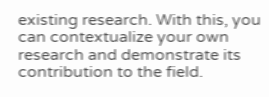existing research. With this, you can contextualize your own research and demonstrate its contribution to the field.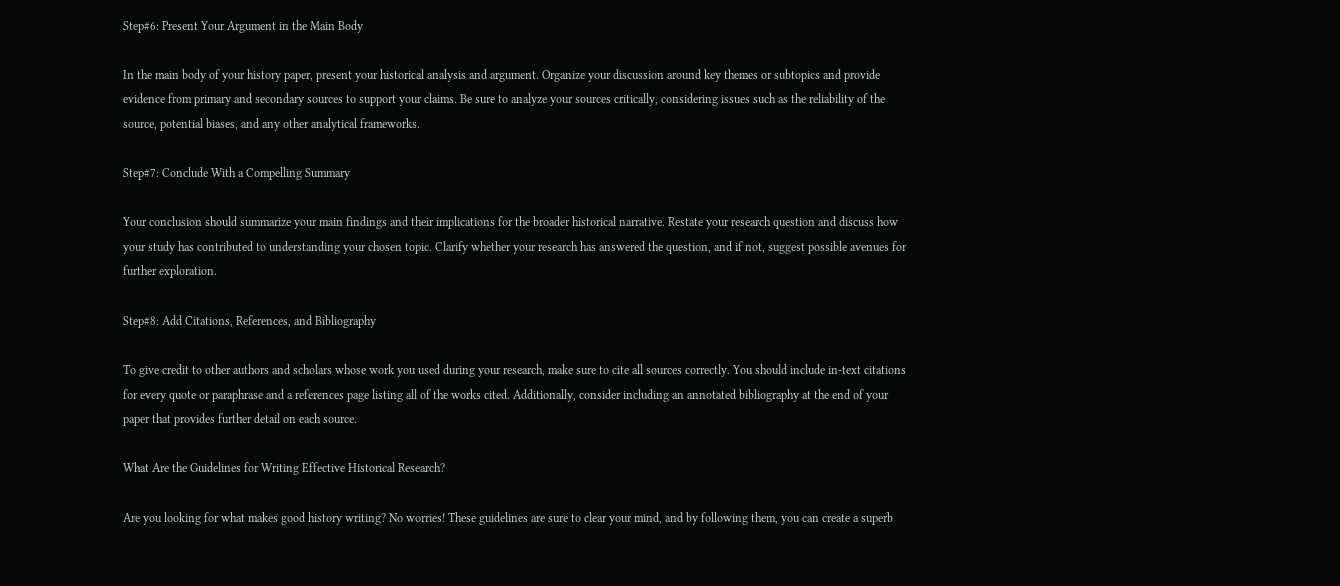Step#6: Present Your Argument in the Main Body

In the main body of your history paper, present your historical analysis and argument. Organize your discussion around key themes or subtopics and provide evidence from primary and secondary sources to support your claims. Be sure to analyze your sources critically, considering issues such as the reliability of the source, potential biases, and any other analytical frameworks.

Step#7: Conclude With a Compelling Summary

Your conclusion should summarize your main findings and their implications for the broader historical narrative. Restate your research question and discuss how your study has contributed to understanding your chosen topic. Clarify whether your research has answered the question, and if not, suggest possible avenues for further exploration.

Step#8: Add Citations, References, and Bibliography

To give credit to other authors and scholars whose work you used during your research, make sure to cite all sources correctly. You should include in-text citations for every quote or paraphrase and a references page listing all of the works cited. Additionally, consider including an annotated bibliography at the end of your paper that provides further detail on each source.

What Are the Guidelines for Writing Effective Historical Research?

Are you looking for what makes good history writing? No worries! These guidelines are sure to clear your mind, and by following them, you can create a superb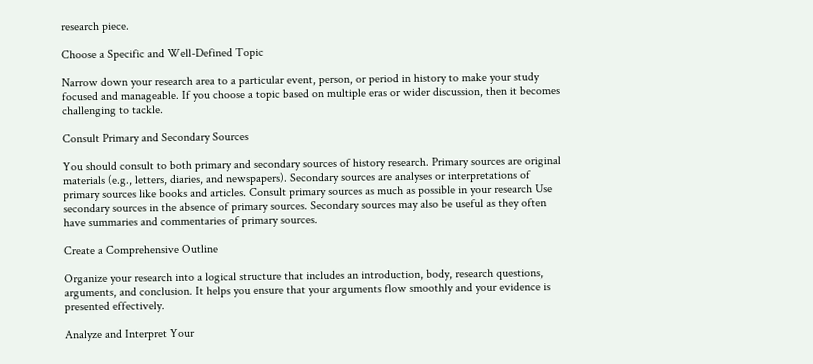research piece.

Choose a Specific and Well-Defined Topic

Narrow down your research area to a particular event, person, or period in history to make your study focused and manageable. If you choose a topic based on multiple eras or wider discussion, then it becomes challenging to tackle.

Consult Primary and Secondary Sources

You should consult to both primary and secondary sources of history research. Primary sources are original materials (e.g., letters, diaries, and newspapers). Secondary sources are analyses or interpretations of primary sources like books and articles. Consult primary sources as much as possible in your research Use secondary sources in the absence of primary sources. Secondary sources may also be useful as they often have summaries and commentaries of primary sources.

Create a Comprehensive Outline

Organize your research into a logical structure that includes an introduction, body, research questions, arguments, and conclusion. It helps you ensure that your arguments flow smoothly and your evidence is presented effectively.

Analyze and Interpret Your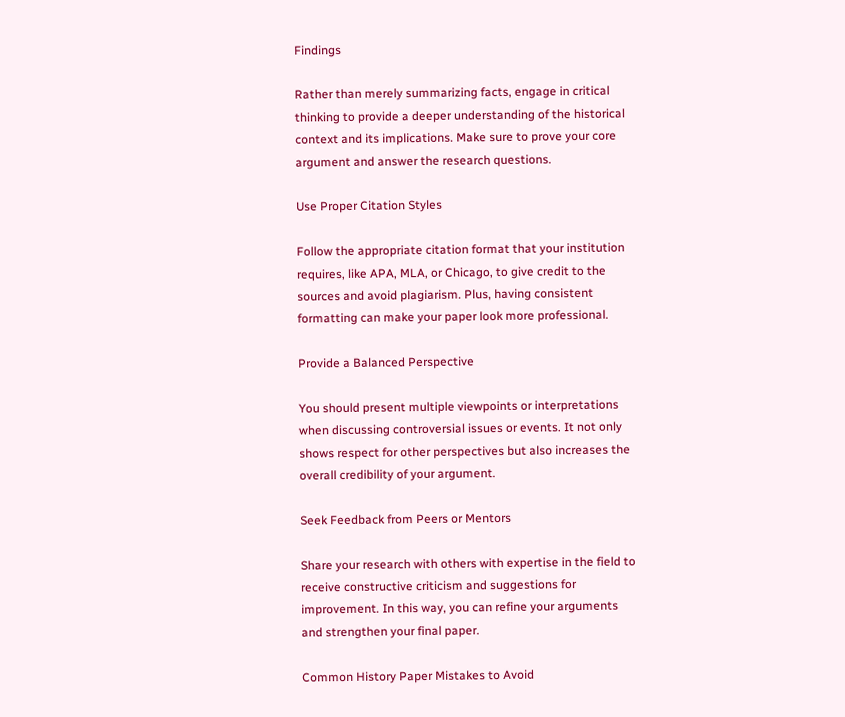Findings

Rather than merely summarizing facts, engage in critical thinking to provide a deeper understanding of the historical context and its implications. Make sure to prove your core argument and answer the research questions.

Use Proper Citation Styles

Follow the appropriate citation format that your institution requires, like APA, MLA, or Chicago, to give credit to the sources and avoid plagiarism. Plus, having consistent formatting can make your paper look more professional.

Provide a Balanced Perspective

You should present multiple viewpoints or interpretations when discussing controversial issues or events. It not only shows respect for other perspectives but also increases the overall credibility of your argument.

Seek Feedback from Peers or Mentors

Share your research with others with expertise in the field to receive constructive criticism and suggestions for improvement. In this way, you can refine your arguments and strengthen your final paper.

Common History Paper Mistakes to Avoid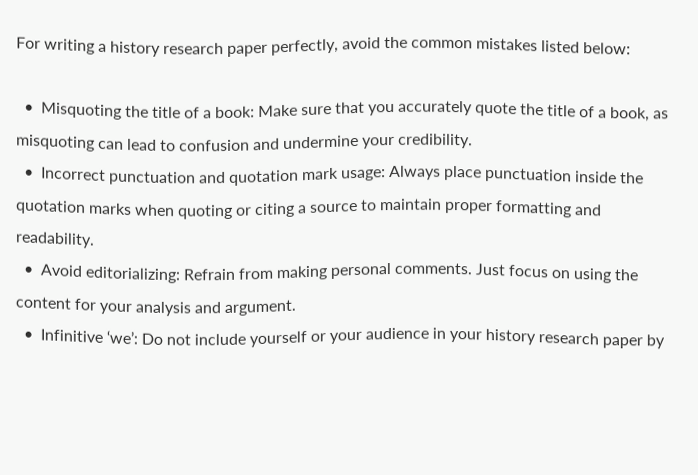For writing a history research paper perfectly, avoid the common mistakes listed below:

  •  Misquoting the title of a book: Make sure that you accurately quote the title of a book, as misquoting can lead to confusion and undermine your credibility.
  •  Incorrect punctuation and quotation mark usage: Always place punctuation inside the quotation marks when quoting or citing a source to maintain proper formatting and readability.
  •  Avoid editorializing: Refrain from making personal comments. Just focus on using the content for your analysis and argument.
  •  Infinitive ‘we’: Do not include yourself or your audience in your history research paper by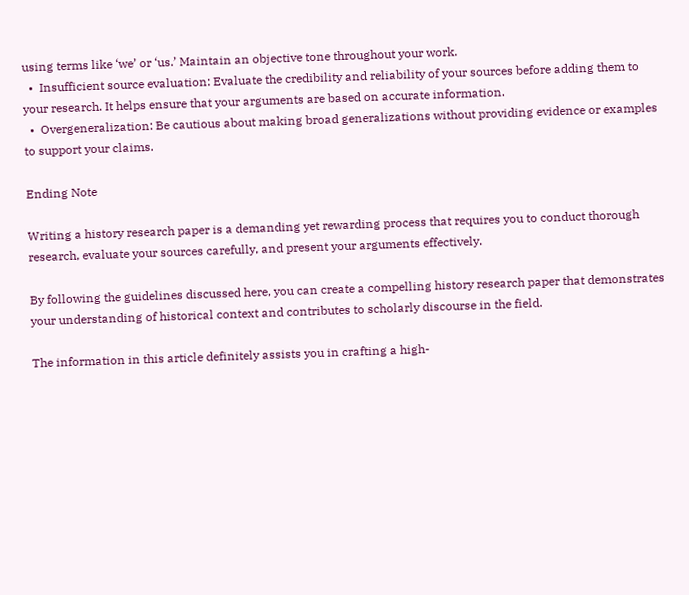using terms like ‘we’ or ‘us.’ Maintain an objective tone throughout your work.
  •  Insufficient source evaluation: Evaluate the credibility and reliability of your sources before adding them to your research. It helps ensure that your arguments are based on accurate information.
  •  Overgeneralization: Be cautious about making broad generalizations without providing evidence or examples to support your claims.

Ending Note

Writing a history research paper is a demanding yet rewarding process that requires you to conduct thorough research, evaluate your sources carefully, and present your arguments effectively.

By following the guidelines discussed here, you can create a compelling history research paper that demonstrates your understanding of historical context and contributes to scholarly discourse in the field.

The information in this article definitely assists you in crafting a high-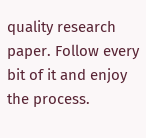quality research paper. Follow every bit of it and enjoy the process.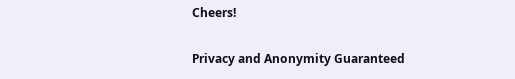Cheers!

Privacy and Anonymity Guaranteed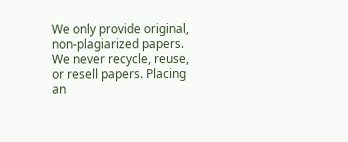We only provide original, non-plagiarized papers. We never recycle, reuse, or resell papers. Placing an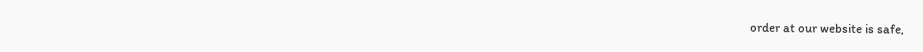order at our website is safe,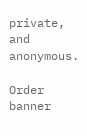private, and anonymous.

Order banner